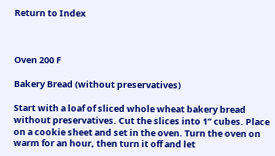Return to Index



Oven 200 F

Bakery Bread (without preservatives)

Start with a loaf of sliced whole wheat bakery bread without preservatives. Cut the slices into 1” cubes. Place on a cookie sheet and set in the oven. Turn the oven on warm for an hour, then turn it off and let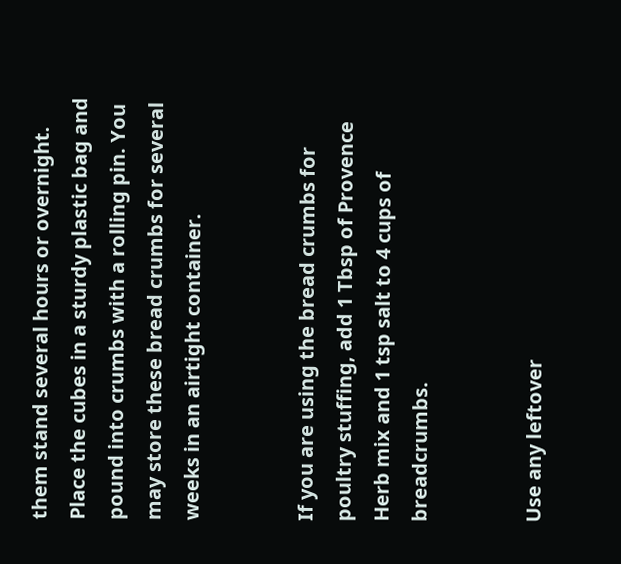them stand several hours or overnight. Place the cubes in a sturdy plastic bag and pound into crumbs with a rolling pin. You may store these bread crumbs for several weeks in an airtight container.


If you are using the bread crumbs for poultry stuffing, add 1 Tbsp of Provence Herb mix and 1 tsp salt to 4 cups of breadcrumbs.


Use any leftover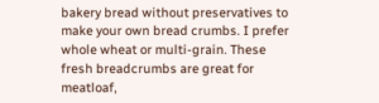bakery bread without preservatives to make your own bread crumbs. I prefer whole wheat or multi-grain. These fresh breadcrumbs are great for meatloaf,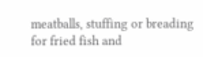meatballs, stuffing or breading for fried fish and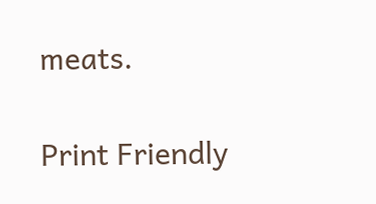meats.

Print Friendly